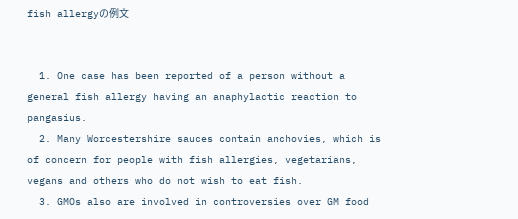fish allergyの例文


  1. One case has been reported of a person without a general fish allergy having an anaphylactic reaction to pangasius.
  2. Many Worcestershire sauces contain anchovies, which is of concern for people with fish allergies, vegetarians, vegans and others who do not wish to eat fish.
  3. GMOs also are involved in controversies over GM food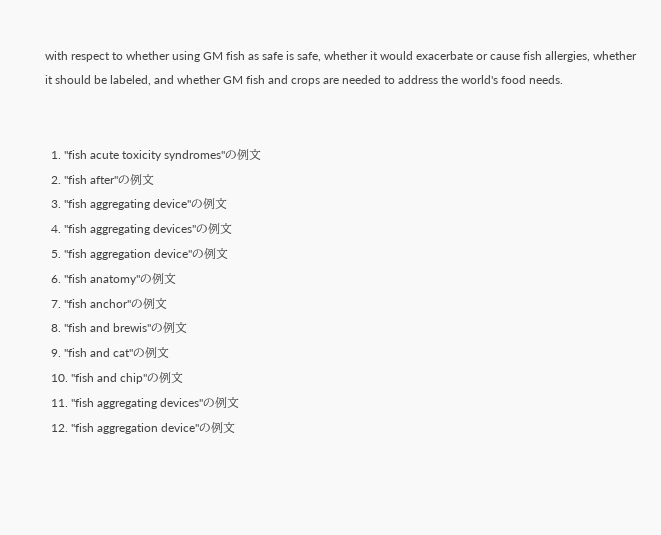with respect to whether using GM fish as safe is safe, whether it would exacerbate or cause fish allergies, whether it should be labeled, and whether GM fish and crops are needed to address the world's food needs.


  1. "fish acute toxicity syndromes"の例文
  2. "fish after"の例文
  3. "fish aggregating device"の例文
  4. "fish aggregating devices"の例文
  5. "fish aggregation device"の例文
  6. "fish anatomy"の例文
  7. "fish anchor"の例文
  8. "fish and brewis"の例文
  9. "fish and cat"の例文
  10. "fish and chip"の例文
  11. "fish aggregating devices"の例文
  12. "fish aggregation device"の例文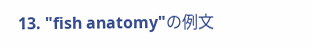13. "fish anatomy"の例文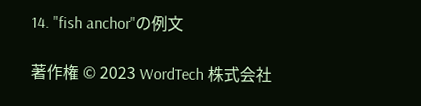14. "fish anchor"の例文

著作権 © 2023 WordTech 株式会社